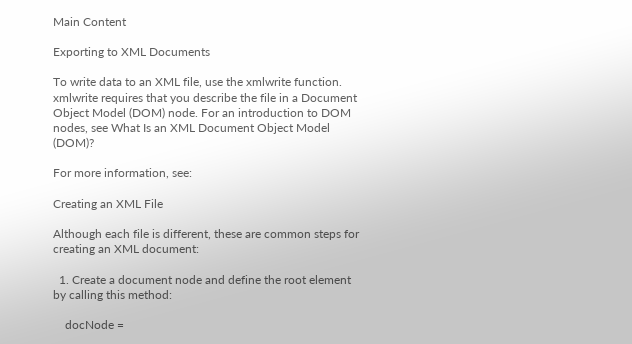Main Content

Exporting to XML Documents

To write data to an XML file, use the xmlwrite function. xmlwrite requires that you describe the file in a Document Object Model (DOM) node. For an introduction to DOM nodes, see What Is an XML Document Object Model (DOM)?

For more information, see:

Creating an XML File

Although each file is different, these are common steps for creating an XML document:

  1. Create a document node and define the root element by calling this method:

    docNode =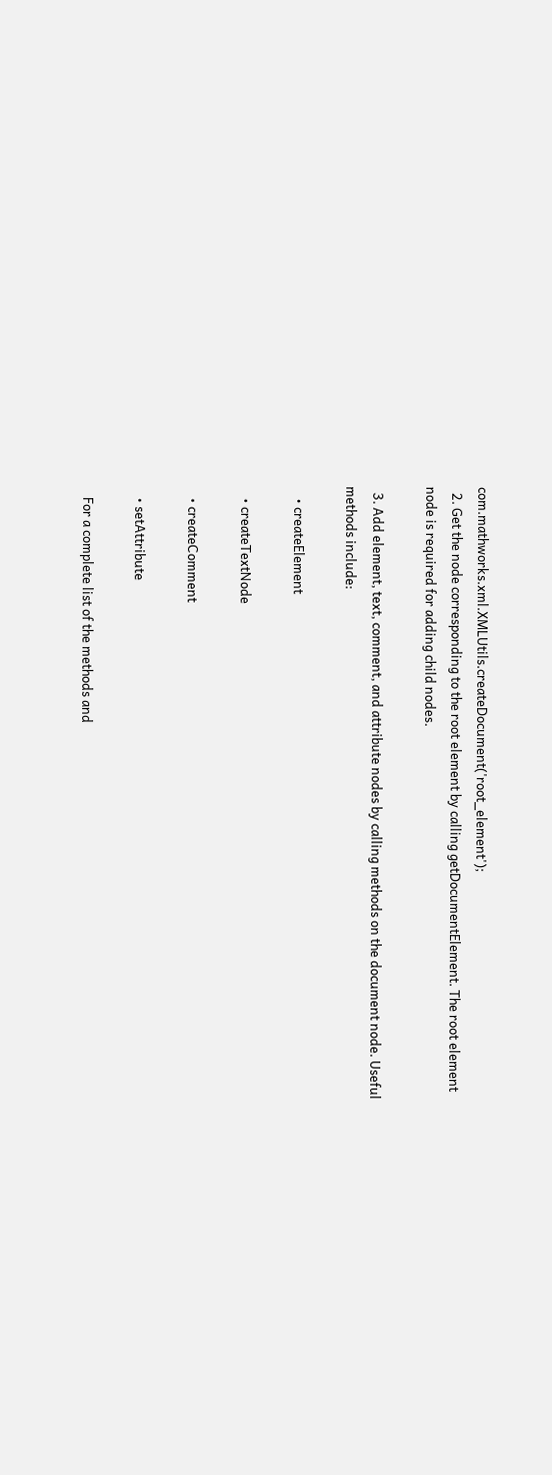com.mathworks.xml.XMLUtils.createDocument('root_element');
  2. Get the node corresponding to the root element by calling getDocumentElement. The root element node is required for adding child nodes.

  3. Add element, text, comment, and attribute nodes by calling methods on the document node. Useful methods include:

    • createElement

    • createTextNode

    • createComment

    • setAttribute

    For a complete list of the methods and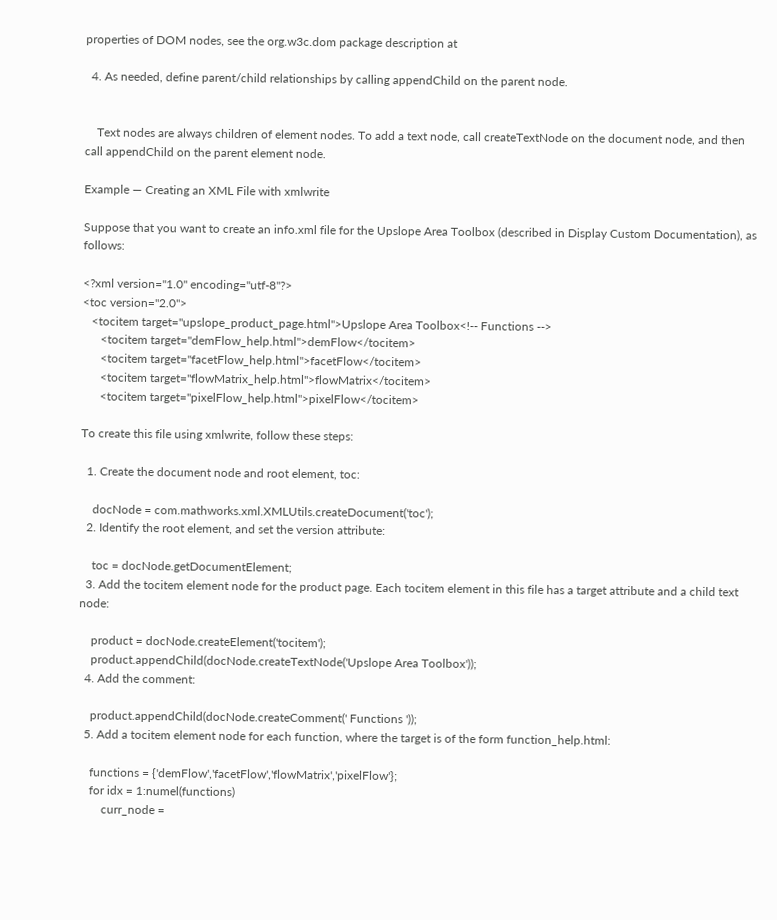properties of DOM nodes, see the org.w3c.dom package description at

  4. As needed, define parent/child relationships by calling appendChild on the parent node.


    Text nodes are always children of element nodes. To add a text node, call createTextNode on the document node, and then call appendChild on the parent element node.

Example — Creating an XML File with xmlwrite

Suppose that you want to create an info.xml file for the Upslope Area Toolbox (described in Display Custom Documentation), as follows:

<?xml version="1.0" encoding="utf-8"?>
<toc version="2.0">
   <tocitem target="upslope_product_page.html">Upslope Area Toolbox<!-- Functions -->
      <tocitem target="demFlow_help.html">demFlow</tocitem>
      <tocitem target="facetFlow_help.html">facetFlow</tocitem>
      <tocitem target="flowMatrix_help.html">flowMatrix</tocitem>
      <tocitem target="pixelFlow_help.html">pixelFlow</tocitem>

To create this file using xmlwrite, follow these steps:

  1. Create the document node and root element, toc:

    docNode = com.mathworks.xml.XMLUtils.createDocument('toc');
  2. Identify the root element, and set the version attribute:

    toc = docNode.getDocumentElement;
  3. Add the tocitem element node for the product page. Each tocitem element in this file has a target attribute and a child text node:

    product = docNode.createElement('tocitem');
    product.appendChild(docNode.createTextNode('Upslope Area Toolbox'));
  4. Add the comment:

    product.appendChild(docNode.createComment(' Functions '));
  5. Add a tocitem element node for each function, where the target is of the form function_help.html:

    functions = {'demFlow','facetFlow','flowMatrix','pixelFlow'};
    for idx = 1:numel(functions)
        curr_node =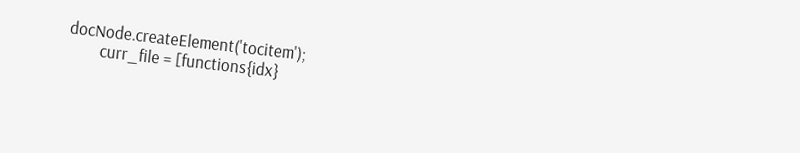docNode.createElement('tocitem');
        curr_file = [functions{idx}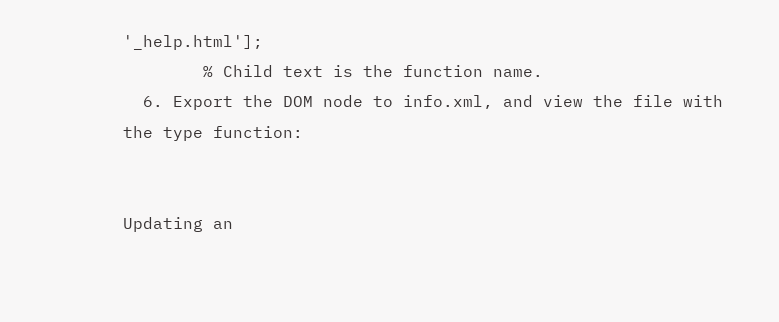'_help.html'];
        % Child text is the function name.
  6. Export the DOM node to info.xml, and view the file with the type function:


Updating an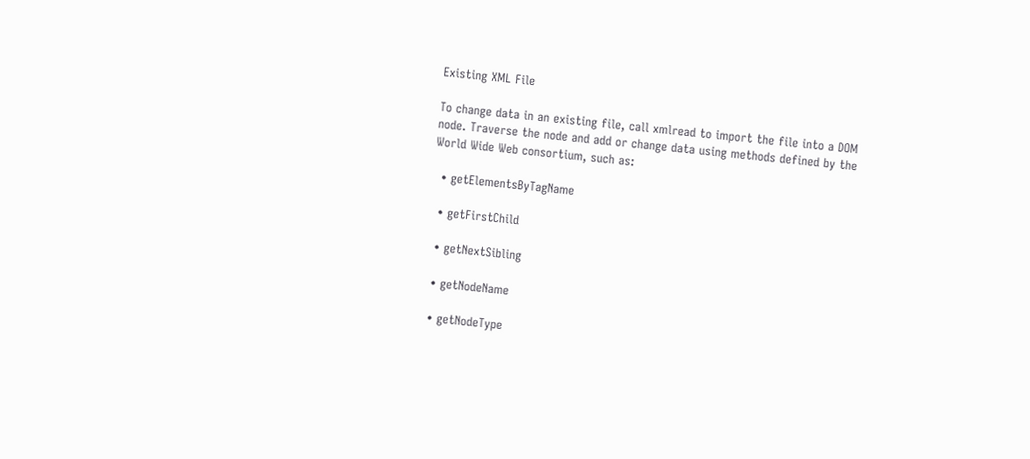Existing XML File

To change data in an existing file, call xmlread to import the file into a DOM node. Traverse the node and add or change data using methods defined by the World Wide Web consortium, such as:

  • getElementsByTagName

  • getFirstChild

  • getNextSibling

  • getNodeName

  • getNodeType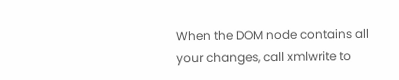When the DOM node contains all your changes, call xmlwrite to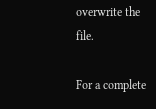overwrite the file.

For a complete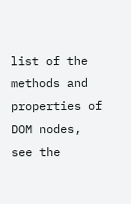list of the methods and properties of DOM nodes, see the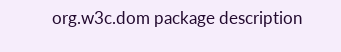org.w3c.dom package description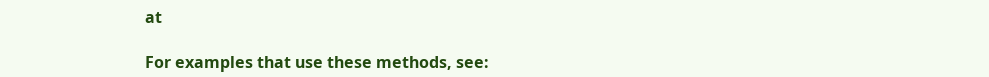at

For examples that use these methods, see: